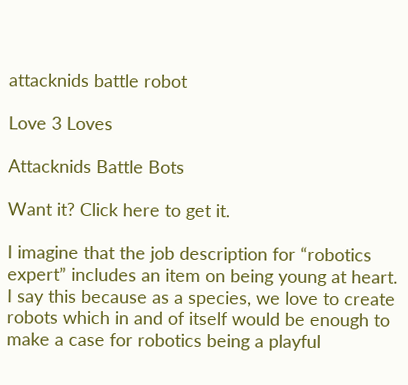attacknids battle robot

Love 3 Loves

Attacknids Battle Bots

Want it? Click here to get it.

I imagine that the job description for “robotics expert” includes an item on being young at heart. I say this because as a species, we love to create robots which in and of itself would be enough to make a case for robotics being a playful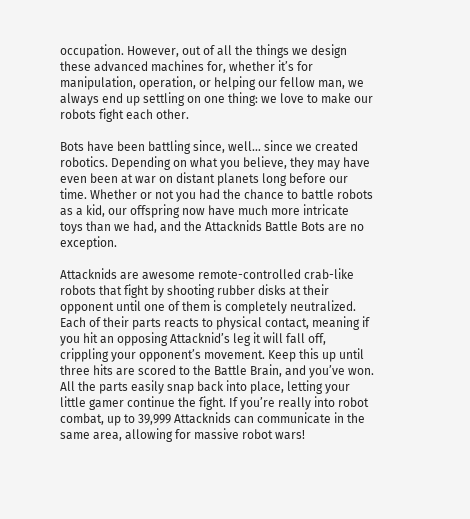occupation. However, out of all the things we design these advanced machines for, whether it’s for manipulation, operation, or helping our fellow man, we always end up settling on one thing: we love to make our robots fight each other.

Bots have been battling since, well… since we created robotics. Depending on what you believe, they may have even been at war on distant planets long before our time. Whether or not you had the chance to battle robots as a kid, our offspring now have much more intricate toys than we had, and the Attacknids Battle Bots are no exception.

Attacknids are awesome remote-controlled crab-like robots that fight by shooting rubber disks at their opponent until one of them is completely neutralized. Each of their parts reacts to physical contact, meaning if you hit an opposing Attacknid’s leg it will fall off, crippling your opponent’s movement. Keep this up until three hits are scored to the Battle Brain, and you’ve won. All the parts easily snap back into place, letting your little gamer continue the fight. If you’re really into robot combat, up to 39,999 Attacknids can communicate in the same area, allowing for massive robot wars!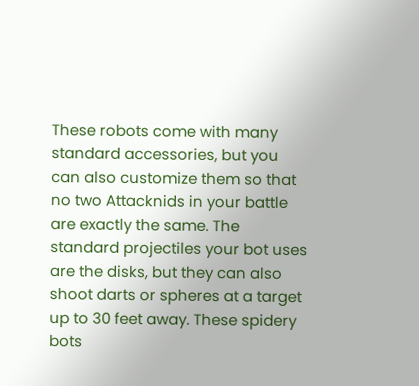These robots come with many standard accessories, but you can also customize them so that no two Attacknids in your battle are exactly the same. The standard projectiles your bot uses are the disks, but they can also shoot darts or spheres at a target up to 30 feet away. These spidery bots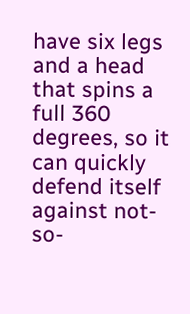have six legs and a head that spins a full 360 degrees, so it can quickly defend itself against not-so-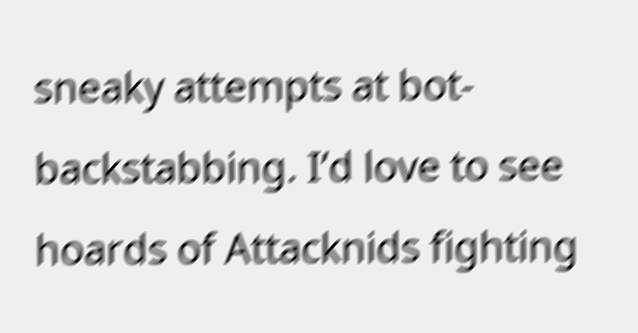sneaky attempts at bot-backstabbing. I’d love to see hoards of Attacknids fighting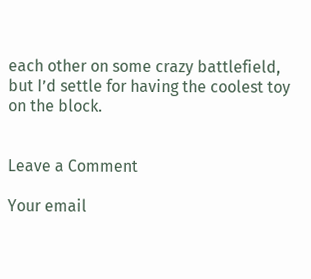each other on some crazy battlefield, but I’d settle for having the coolest toy on the block.


Leave a Comment

Your email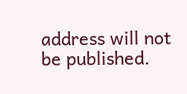address will not be published.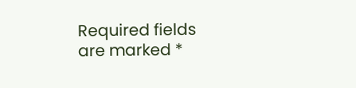Required fields are marked *